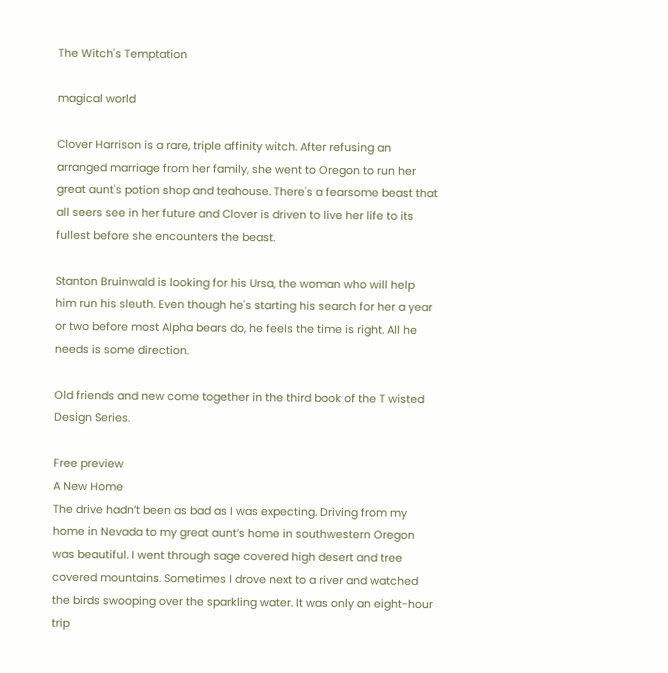The Witch's Temptation

magical world

Clover Harrison is a rare, triple affinity witch. After refusing an arranged marriage from her family, she went to Oregon to run her great aunt's potion shop and teahouse. There's a fearsome beast that all seers see in her future and Clover is driven to live her life to its fullest before she encounters the beast.

Stanton Bruinwald is looking for his Ursa, the woman who will help him run his sleuth. Even though he's starting his search for her a year or two before most Alpha bears do, he feels the time is right. All he needs is some direction.

Old friends and new come together in the third book of the T wisted Design Series.

Free preview
A New Home
The drive hadn’t been as bad as I was expecting. Driving from my home in Nevada to my great aunt’s home in southwestern Oregon was beautiful. I went through sage covered high desert and tree covered mountains. Sometimes I drove next to a river and watched the birds swooping over the sparkling water. It was only an eight-hour trip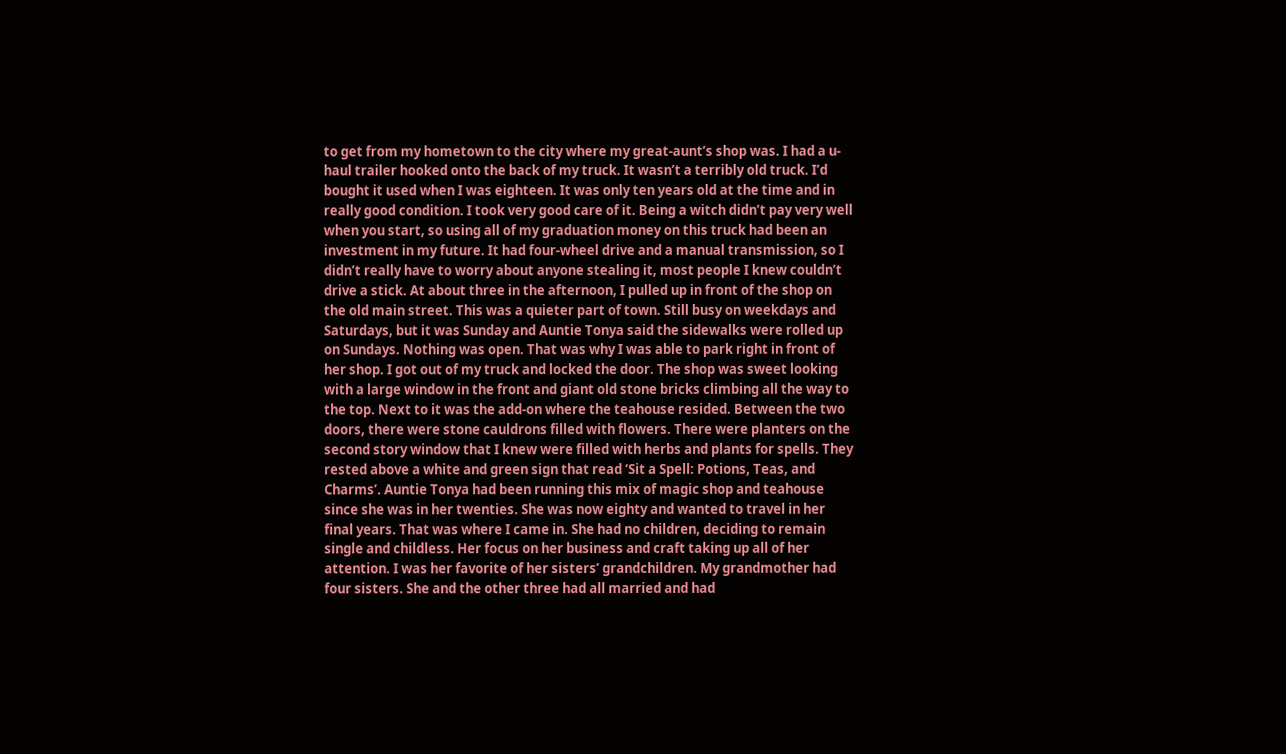to get from my hometown to the city where my great-aunt’s shop was. I had a u-haul trailer hooked onto the back of my truck. It wasn’t a terribly old truck. I’d bought it used when I was eighteen. It was only ten years old at the time and in really good condition. I took very good care of it. Being a witch didn’t pay very well when you start, so using all of my graduation money on this truck had been an investment in my future. It had four-wheel drive and a manual transmission, so I didn’t really have to worry about anyone stealing it, most people I knew couldn’t drive a stick. At about three in the afternoon, I pulled up in front of the shop on the old main street. This was a quieter part of town. Still busy on weekdays and Saturdays, but it was Sunday and Auntie Tonya said the sidewalks were rolled up on Sundays. Nothing was open. That was why I was able to park right in front of her shop. I got out of my truck and locked the door. The shop was sweet looking with a large window in the front and giant old stone bricks climbing all the way to the top. Next to it was the add-on where the teahouse resided. Between the two doors, there were stone cauldrons filled with flowers. There were planters on the second story window that I knew were filled with herbs and plants for spells. They rested above a white and green sign that read ‘Sit a Spell: Potions, Teas, and Charms’. Auntie Tonya had been running this mix of magic shop and teahouse since she was in her twenties. She was now eighty and wanted to travel in her final years. That was where I came in. She had no children, deciding to remain single and childless. Her focus on her business and craft taking up all of her attention. I was her favorite of her sisters’ grandchildren. My grandmother had four sisters. She and the other three had all married and had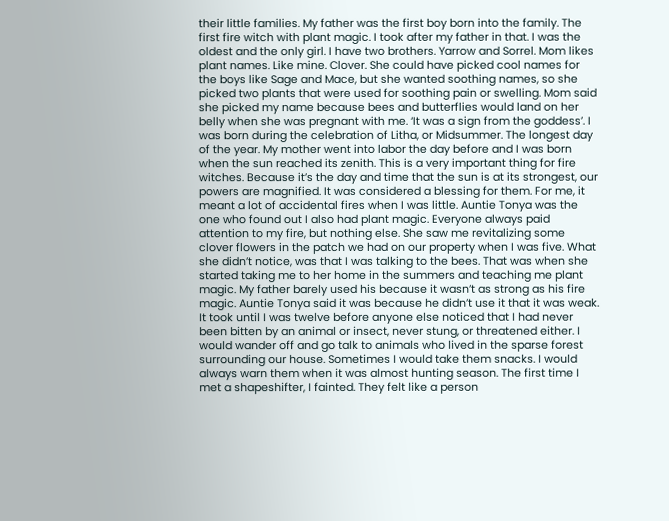their little families. My father was the first boy born into the family. The first fire witch with plant magic. I took after my father in that. I was the oldest and the only girl. I have two brothers. Yarrow and Sorrel. Mom likes plant names. Like mine. Clover. She could have picked cool names for the boys like Sage and Mace, but she wanted soothing names, so she picked two plants that were used for soothing pain or swelling. Mom said she picked my name because bees and butterflies would land on her belly when she was pregnant with me. ‘It was a sign from the goddess’. I was born during the celebration of Litha, or Midsummer. The longest day of the year. My mother went into labor the day before and I was born when the sun reached its zenith. This is a very important thing for fire witches. Because it’s the day and time that the sun is at its strongest, our powers are magnified. It was considered a blessing for them. For me, it meant a lot of accidental fires when I was little. Auntie Tonya was the one who found out I also had plant magic. Everyone always paid attention to my fire, but nothing else. She saw me revitalizing some clover flowers in the patch we had on our property when I was five. What she didn’t notice, was that I was talking to the bees. That was when she started taking me to her home in the summers and teaching me plant magic. My father barely used his because it wasn’t as strong as his fire magic. Auntie Tonya said it was because he didn’t use it that it was weak. It took until I was twelve before anyone else noticed that I had never been bitten by an animal or insect, never stung, or threatened either. I would wander off and go talk to animals who lived in the sparse forest surrounding our house. Sometimes I would take them snacks. I would always warn them when it was almost hunting season. The first time I met a shapeshifter, I fainted. They felt like a person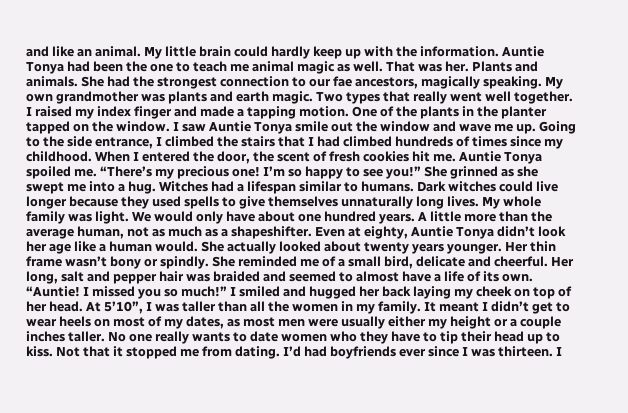and like an animal. My little brain could hardly keep up with the information. Auntie Tonya had been the one to teach me animal magic as well. That was her. Plants and animals. She had the strongest connection to our fae ancestors, magically speaking. My own grandmother was plants and earth magic. Two types that really went well together. I raised my index finger and made a tapping motion. One of the plants in the planter tapped on the window. I saw Auntie Tonya smile out the window and wave me up. Going to the side entrance, I climbed the stairs that I had climbed hundreds of times since my childhood. When I entered the door, the scent of fresh cookies hit me. Auntie Tonya spoiled me. “There’s my precious one! I’m so happy to see you!” She grinned as she swept me into a hug. Witches had a lifespan similar to humans. Dark witches could live longer because they used spells to give themselves unnaturally long lives. My whole family was light. We would only have about one hundred years. A little more than the average human, not as much as a shapeshifter. Even at eighty, Auntie Tonya didn’t look her age like a human would. She actually looked about twenty years younger. Her thin frame wasn’t bony or spindly. She reminded me of a small bird, delicate and cheerful. Her long, salt and pepper hair was braided and seemed to almost have a life of its own. “Auntie! I missed you so much!” I smiled and hugged her back laying my cheek on top of her head. At 5’10”, I was taller than all the women in my family. It meant I didn’t get to wear heels on most of my dates, as most men were usually either my height or a couple inches taller. No one really wants to date women who they have to tip their head up to kiss. Not that it stopped me from dating. I’d had boyfriends ever since I was thirteen. I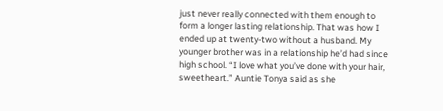just never really connected with them enough to form a longer lasting relationship. That was how I ended up at twenty-two without a husband. My younger brother was in a relationship he’d had since high school. “I love what you’ve done with your hair, sweetheart.” Auntie Tonya said as she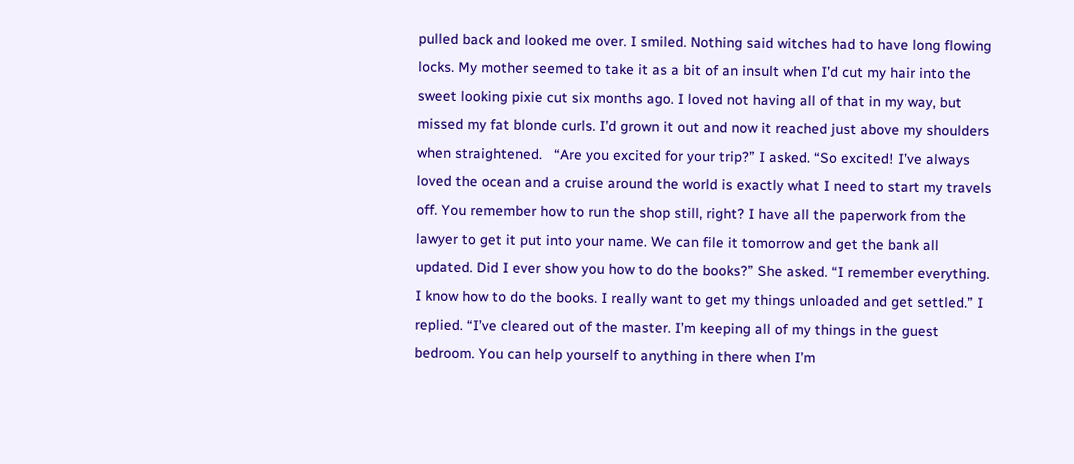pulled back and looked me over. I smiled. Nothing said witches had to have long flowing locks. My mother seemed to take it as a bit of an insult when I’d cut my hair into the sweet looking pixie cut six months ago. I loved not having all of that in my way, but missed my fat blonde curls. I’d grown it out and now it reached just above my shoulders when straightened.   “Are you excited for your trip?” I asked. “So excited! I’ve always loved the ocean and a cruise around the world is exactly what I need to start my travels off. You remember how to run the shop still, right? I have all the paperwork from the lawyer to get it put into your name. We can file it tomorrow and get the bank all updated. Did I ever show you how to do the books?” She asked. “I remember everything. I know how to do the books. I really want to get my things unloaded and get settled.” I replied. “I’ve cleared out of the master. I’m keeping all of my things in the guest bedroom. You can help yourself to anything in there when I’m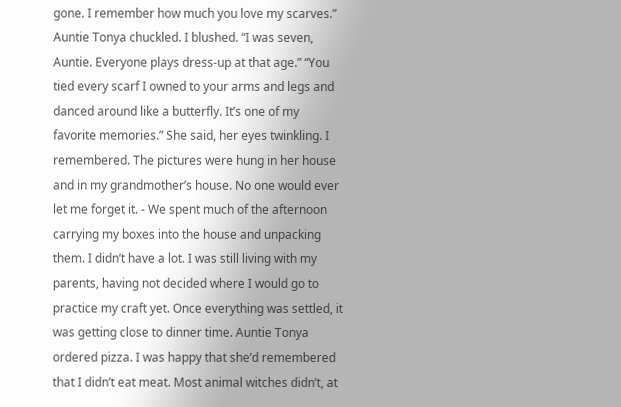gone. I remember how much you love my scarves.” Auntie Tonya chuckled. I blushed. “I was seven, Auntie. Everyone plays dress-up at that age.” “You tied every scarf I owned to your arms and legs and danced around like a butterfly. It’s one of my favorite memories.” She said, her eyes twinkling. I remembered. The pictures were hung in her house and in my grandmother’s house. No one would ever let me forget it. - We spent much of the afternoon carrying my boxes into the house and unpacking them. I didn’t have a lot. I was still living with my parents, having not decided where I would go to practice my craft yet. Once everything was settled, it was getting close to dinner time. Auntie Tonya ordered pizza. I was happy that she’d remembered that I didn’t eat meat. Most animal witches didn’t, at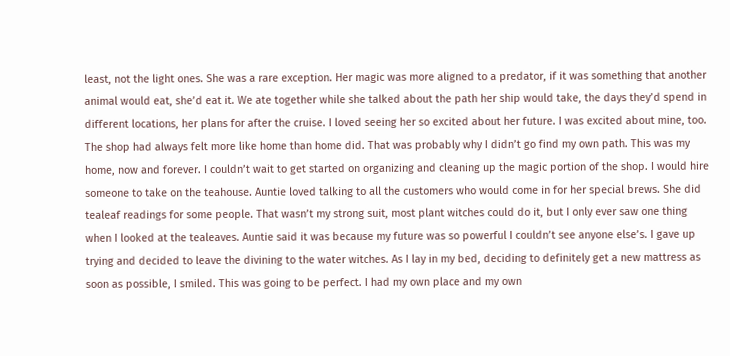least, not the light ones. She was a rare exception. Her magic was more aligned to a predator, if it was something that another animal would eat, she’d eat it. We ate together while she talked about the path her ship would take, the days they’d spend in different locations, her plans for after the cruise. I loved seeing her so excited about her future. I was excited about mine, too. The shop had always felt more like home than home did. That was probably why I didn’t go find my own path. This was my home, now and forever. I couldn’t wait to get started on organizing and cleaning up the magic portion of the shop. I would hire someone to take on the teahouse. Auntie loved talking to all the customers who would come in for her special brews. She did tealeaf readings for some people. That wasn’t my strong suit, most plant witches could do it, but I only ever saw one thing when I looked at the tealeaves. Auntie said it was because my future was so powerful I couldn’t see anyone else’s. I gave up trying and decided to leave the divining to the water witches. As I lay in my bed, deciding to definitely get a new mattress as soon as possible, I smiled. This was going to be perfect. I had my own place and my own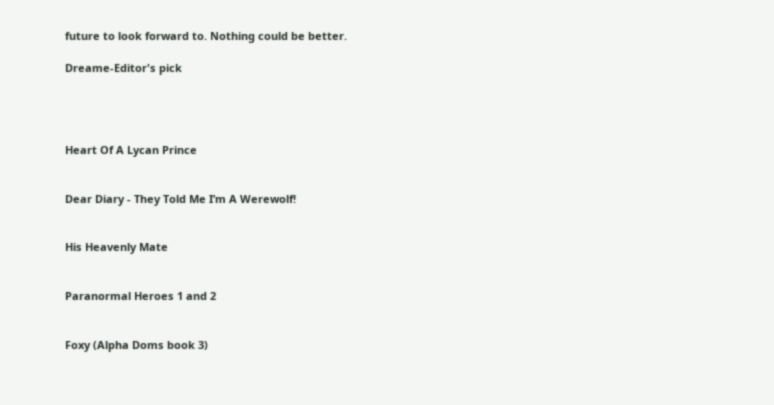future to look forward to. Nothing could be better.

Dreame-Editor's pick




Heart Of A Lycan Prince


Dear Diary - They Told Me I’m A Werewolf!


His Heavenly Mate


Paranormal Heroes 1 and 2


Foxy (Alpha Doms book 3)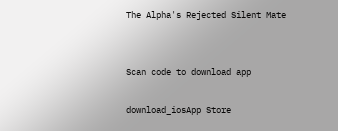The Alpha's Rejected Silent Mate


Scan code to download app

download_iosApp Store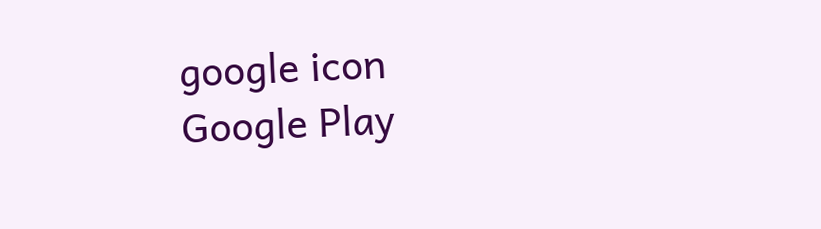google icon
Google Play